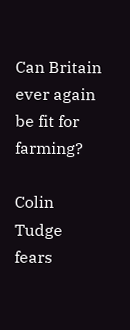Can Britain ever again be fit for farming?

Colin Tudge fears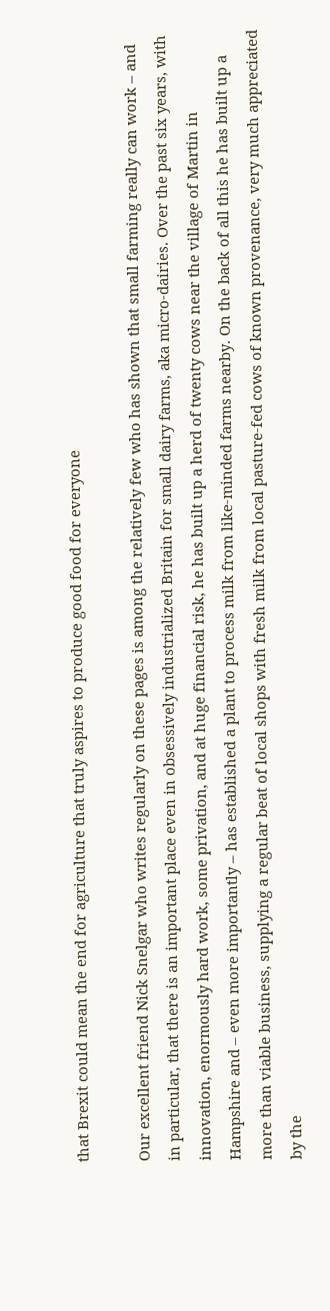that Brexit could mean the end for agriculture that truly aspires to produce good food for everyone

Our excellent friend Nick Snelgar who writes regularly on these pages is among the relatively few who has shown that small farming really can work – and in particular, that there is an important place even in obsessively industrialized Britain for small dairy farms, aka micro-dairies. Over the past six years, with innovation, enormously hard work, some privation, and at huge financial risk, he has built up a herd of twenty cows near the village of Martin in Hampshire and – even more importantly – has established a plant to process milk from like-minded farms nearby. On the back of all this he has built up a more than viable business, supplying a regular beat of local shops with fresh milk from local pasture-fed cows of known provenance, very much appreciated by the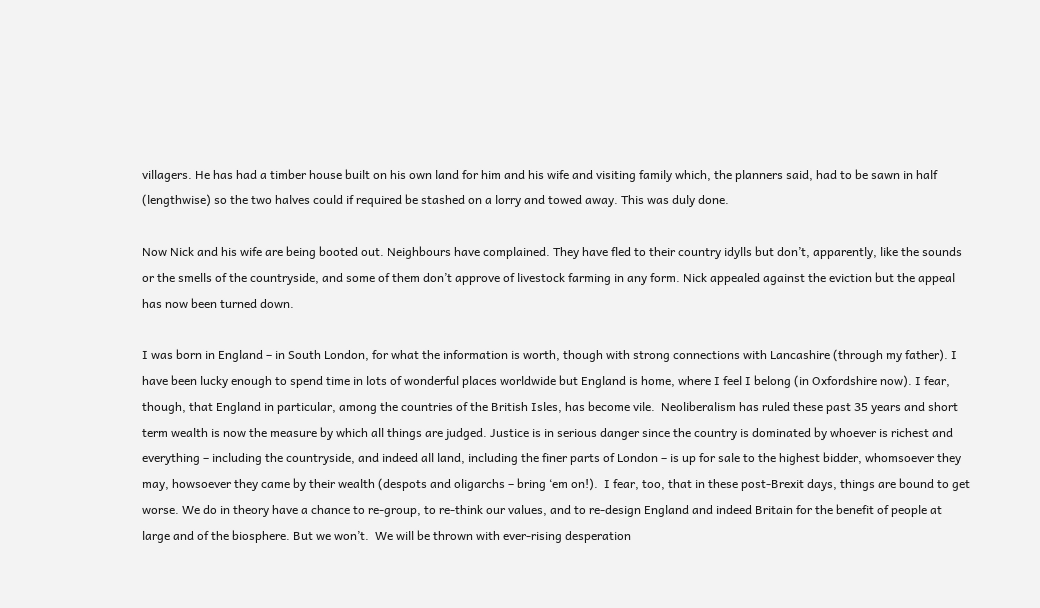villagers. He has had a timber house built on his own land for him and his wife and visiting family which, the planners said, had to be sawn in half (lengthwise) so the two halves could if required be stashed on a lorry and towed away. This was duly done.

Now Nick and his wife are being booted out. Neighbours have complained. They have fled to their country idylls but don’t, apparently, like the sounds or the smells of the countryside, and some of them don’t approve of livestock farming in any form. Nick appealed against the eviction but the appeal has now been turned down.

I was born in England – in South London, for what the information is worth, though with strong connections with Lancashire (through my father). I have been lucky enough to spend time in lots of wonderful places worldwide but England is home, where I feel I belong (in Oxfordshire now). I fear, though, that England in particular, among the countries of the British Isles, has become vile.  Neoliberalism has ruled these past 35 years and short term wealth is now the measure by which all things are judged. Justice is in serious danger since the country is dominated by whoever is richest and everything – including the countryside, and indeed all land, including the finer parts of London – is up for sale to the highest bidder, whomsoever they may, howsoever they came by their wealth (despots and oligarchs – bring ‘em on!).  I fear, too, that in these post-Brexit days, things are bound to get worse. We do in theory have a chance to re-group, to re-think our values, and to re-design England and indeed Britain for the benefit of people at large and of the biosphere. But we won’t.  We will be thrown with ever-rising desperation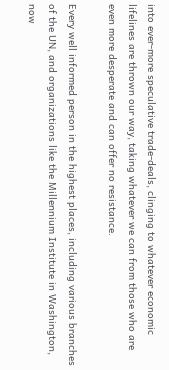into ever-more speculative trade-deals, clinging to whatever economic lifelines are thrown our way, taking whatever we can from those who are even more desperate and can offer no resistance.

Every well informed person in the highest places, including various branches of the UN, and organizations like the Millennium Institute in Washington, now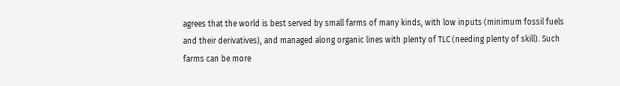agrees that the world is best served by small farms of many kinds, with low inputs (minimum fossil fuels and their derivatives), and managed along organic lines with plenty of TLC (needing plenty of skill). Such farms can be more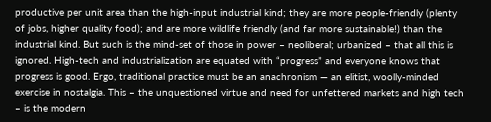productive per unit area than the high-input industrial kind; they are more people-friendly (plenty of jobs, higher quality food); and are more wildlife friendly (and far more sustainable!) than the industrial kind. But such is the mind-set of those in power – neoliberal; urbanized – that all this is ignored. High-tech and industrialization are equated with “progress” and everyone knows that progress is good. Ergo, traditional practice must be an anachronism — an elitist, woolly-minded exercise in nostalgia. This – the unquestioned virtue and need for unfettered markets and high tech – is the modern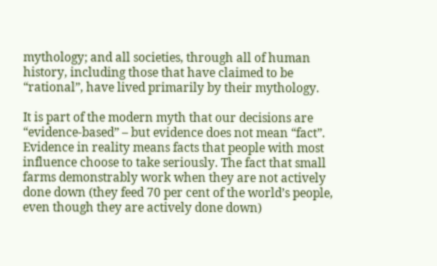mythology; and all societies, through all of human history, including those that have claimed to be “rational”, have lived primarily by their mythology.

It is part of the modern myth that our decisions are “evidence-based” – but evidence does not mean “fact”. Evidence in reality means facts that people with most influence choose to take seriously. The fact that small farms demonstrably work when they are not actively done down (they feed 70 per cent of the world’s people, even though they are actively done down)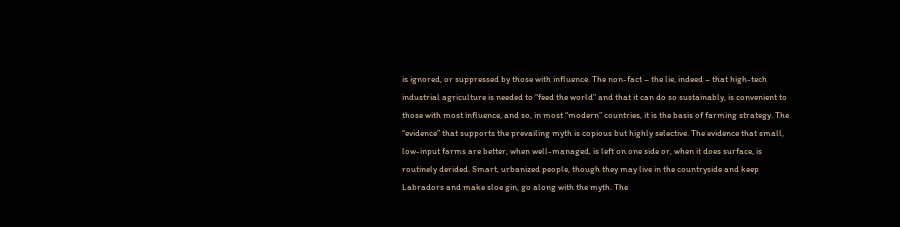is ignored, or suppressed by those with influence. The non-fact – the lie, indeed – that high-tech industrial agriculture is needed to “feed the world” and that it can do so sustainably, is convenient to those with most influence, and so, in most “modern” countries, it is the basis of farming strategy. The “evidence” that supports the prevailing myth is copious but highly selective. The evidence that small, low-input farms are better, when well-managed, is left on one side or, when it does surface, is routinely derided. Smart, urbanized people, though they may live in the countryside and keep Labradors and make sloe gin, go along with the myth. The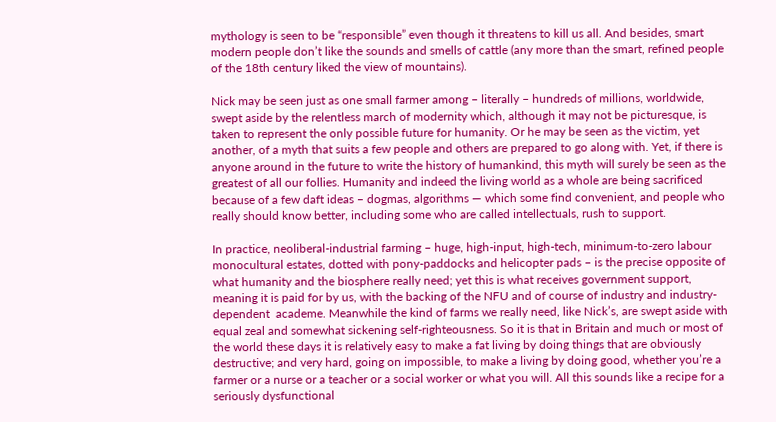mythology is seen to be “responsible” even though it threatens to kill us all. And besides, smart modern people don’t like the sounds and smells of cattle (any more than the smart, refined people of the 18th century liked the view of mountains).

Nick may be seen just as one small farmer among – literally – hundreds of millions, worldwide, swept aside by the relentless march of modernity which, although it may not be picturesque, is taken to represent the only possible future for humanity. Or he may be seen as the victim, yet another, of a myth that suits a few people and others are prepared to go along with. Yet, if there is anyone around in the future to write the history of humankind, this myth will surely be seen as the greatest of all our follies. Humanity and indeed the living world as a whole are being sacrificed because of a few daft ideas – dogmas, algorithms — which some find convenient, and people who really should know better, including some who are called intellectuals, rush to support.

In practice, neoliberal-industrial farming – huge, high-input, high-tech, minimum-to-zero labour monocultural estates, dotted with pony-paddocks and helicopter pads – is the precise opposite of what humanity and the biosphere really need; yet this is what receives government support, meaning it is paid for by us, with the backing of the NFU and of course of industry and industry-dependent  academe. Meanwhile the kind of farms we really need, like Nick’s, are swept aside with equal zeal and somewhat sickening self-righteousness. So it is that in Britain and much or most of the world these days it is relatively easy to make a fat living by doing things that are obviously destructive; and very hard, going on impossible, to make a living by doing good, whether you’re a farmer or a nurse or a teacher or a social worker or what you will. All this sounds like a recipe for a seriously dysfunctional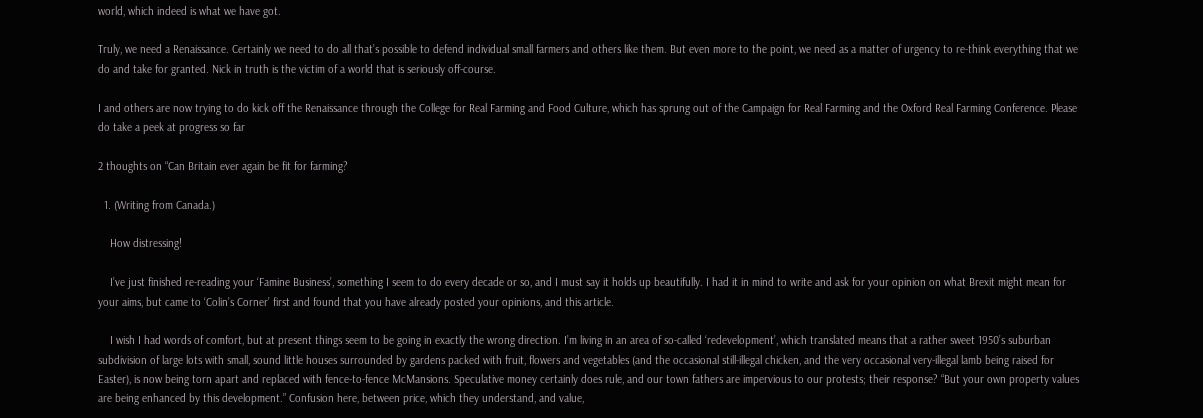world, which indeed is what we have got.

Truly, we need a Renaissance. Certainly we need to do all that’s possible to defend individual small farmers and others like them. But even more to the point, we need as a matter of urgency to re-think everything that we do and take for granted. Nick in truth is the victim of a world that is seriously off-course.

I and others are now trying to do kick off the Renaissance through the College for Real Farming and Food Culture, which has sprung out of the Campaign for Real Farming and the Oxford Real Farming Conference. Please do take a peek at progress so far

2 thoughts on “Can Britain ever again be fit for farming?

  1. (Writing from Canada.)

    How distressing!

    I’ve just finished re-reading your ‘Famine Business’, something I seem to do every decade or so, and I must say it holds up beautifully. I had it in mind to write and ask for your opinion on what Brexit might mean for your aims, but came to ‘Colin’s Corner’ first and found that you have already posted your opinions, and this article.

    I wish I had words of comfort, but at present things seem to be going in exactly the wrong direction. I’m living in an area of so-called ‘redevelopment’, which translated means that a rather sweet 1950’s suburban subdivision of large lots with small, sound little houses surrounded by gardens packed with fruit, flowers and vegetables (and the occasional still-illegal chicken, and the very occasional very-illegal lamb being raised for Easter), is now being torn apart and replaced with fence-to-fence McMansions. Speculative money certainly does rule, and our town fathers are impervious to our protests; their response? “But your own property values are being enhanced by this development.” Confusion here, between price, which they understand, and value,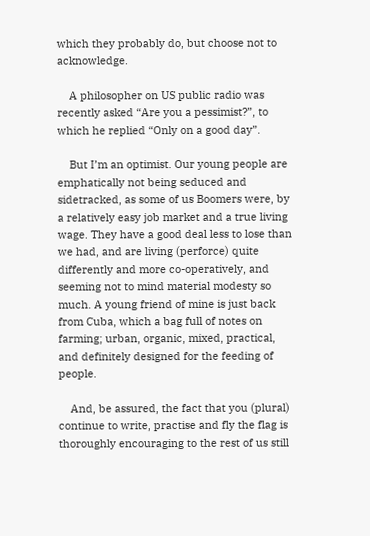which they probably do, but choose not to acknowledge.

    A philosopher on US public radio was recently asked “Are you a pessimist?”, to which he replied “Only on a good day”.

    But I’m an optimist. Our young people are emphatically not being seduced and sidetracked, as some of us Boomers were, by a relatively easy job market and a true living wage. They have a good deal less to lose than we had, and are living (perforce) quite differently and more co-operatively, and seeming not to mind material modesty so much. A young friend of mine is just back from Cuba, which a bag full of notes on farming; urban, organic, mixed, practical, and definitely designed for the feeding of people.

    And, be assured, the fact that you (plural) continue to write, practise and fly the flag is thoroughly encouraging to the rest of us still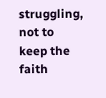struggling, not to keep the faith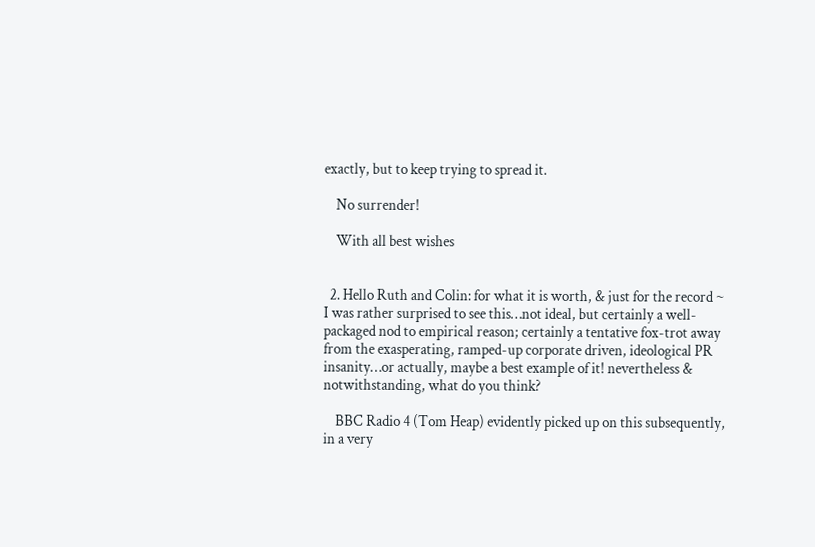exactly, but to keep trying to spread it.

    No surrender!

    With all best wishes


  2. Hello Ruth and Colin: for what it is worth, & just for the record ~ I was rather surprised to see this…not ideal, but certainly a well-packaged nod to empirical reason; certainly a tentative fox-trot away from the exasperating, ramped-up corporate driven, ideological PR insanity…or actually, maybe a best example of it! nevertheless & notwithstanding, what do you think?

    BBC Radio 4 (Tom Heap) evidently picked up on this subsequently, in a very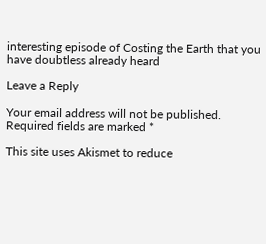interesting episode of Costing the Earth that you have doubtless already heard

Leave a Reply

Your email address will not be published. Required fields are marked *

This site uses Akismet to reduce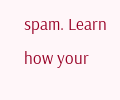spam. Learn how your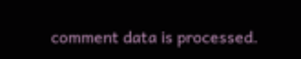comment data is processed.